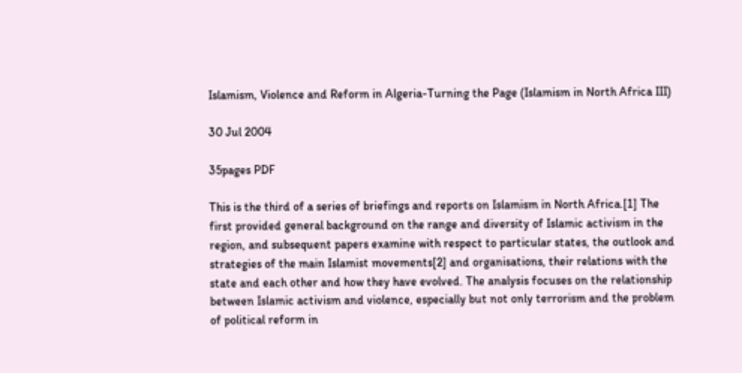Islamism, Violence and Reform in Algeria-Turning the Page (Islamism in North Africa III)

30 Jul 2004

35pages PDF

This is the third of a series of briefings and reports on Islamism in North Africa.[1] The first provided general background on the range and diversity of Islamic activism in the region, and subsequent papers examine with respect to particular states, the outlook and strategies of the main Islamist movements[2] and organisations, their relations with the state and each other and how they have evolved. The analysis focuses on the relationship between Islamic activism and violence, especially but not only terrorism and the problem of political reform in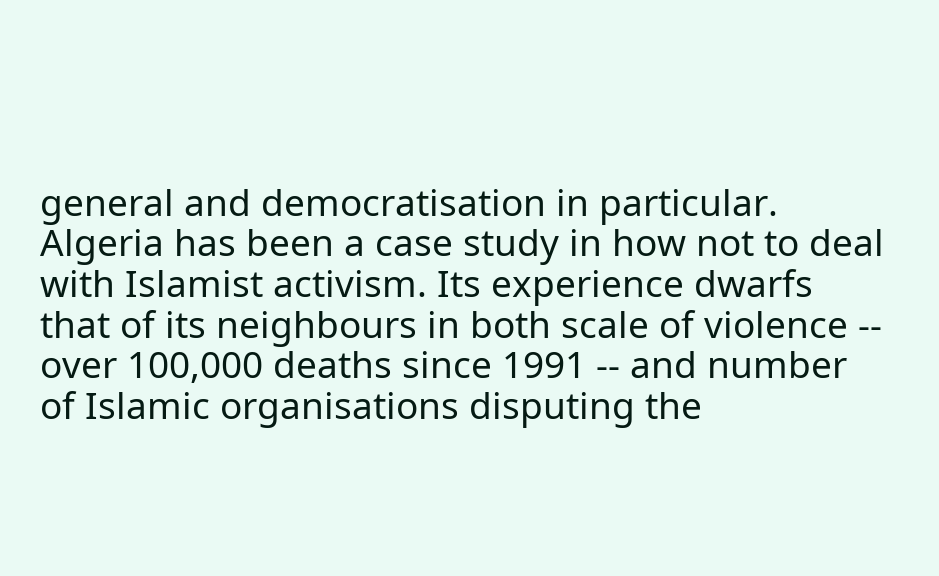general and democratisation in particular. Algeria has been a case study in how not to deal with Islamist activism. Its experience dwarfs that of its neighbours in both scale of violence -- over 100,000 deaths since 1991 -- and number of Islamic organisations disputing the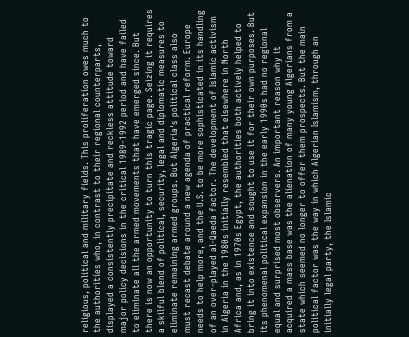religious, political and military fields. This proliferation owes much to the authorities who, in contrast to their regional counterparts, displayed a consistently precipitate and reckless attitude toward major policy decisions in the critical 1989-1992 period and have failed to eliminate all the armed movements that have emerged since. But there is now an opportunity to turn this tragic page. Seizing it requires a skilful blend of political, security, legal and diplomatic measures to eliminate remaining armed groups. But Algeria's political class also must recast debate around a new agenda of practical reform. Europe needs to help more, and the U.S. to be more sophisticated in its handling of an over-played al-Qaeda factor. The development of Islamic activism in Algeria in the 1980s initially resembled that elsewhere in North Africa and, as in 1970s Egypt, the authorities both actively helped to bring it into existence and sought to use it for their own purposes. But its phenomenal political expansion in the early 1990s had no regional equal and surprised most observers. An important reason why it acquired a mass base was the alienation of many young Algerians from a state which seemed no longer to offer them prospects. But the main political factor was the way in which Algerian Islamism, through an initially legal party, the Islamic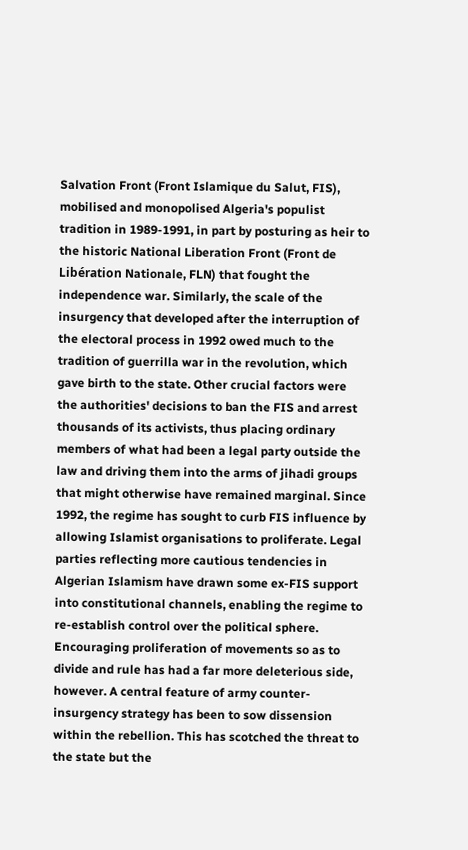Salvation Front (Front Islamique du Salut, FIS), mobilised and monopolised Algeria's populist tradition in 1989-1991, in part by posturing as heir to the historic National Liberation Front (Front de Libération Nationale, FLN) that fought the independence war. Similarly, the scale of the insurgency that developed after the interruption of the electoral process in 1992 owed much to the tradition of guerrilla war in the revolution, which gave birth to the state. Other crucial factors were the authorities' decisions to ban the FIS and arrest thousands of its activists, thus placing ordinary members of what had been a legal party outside the law and driving them into the arms of jihadi groups that might otherwise have remained marginal. Since 1992, the regime has sought to curb FIS influence by allowing Islamist organisations to proliferate. Legal parties reflecting more cautious tendencies in Algerian Islamism have drawn some ex-FIS support into constitutional channels, enabling the regime to re-establish control over the political sphere. Encouraging proliferation of movements so as to divide and rule has had a far more deleterious side, however. A central feature of army counter-insurgency strategy has been to sow dissension within the rebellion. This has scotched the threat to the state but the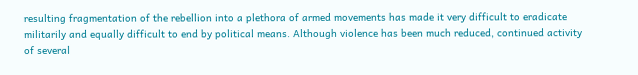resulting fragmentation of the rebellion into a plethora of armed movements has made it very difficult to eradicate militarily and equally difficult to end by political means. Although violence has been much reduced, continued activity of several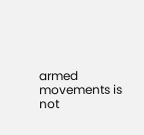armed movements is not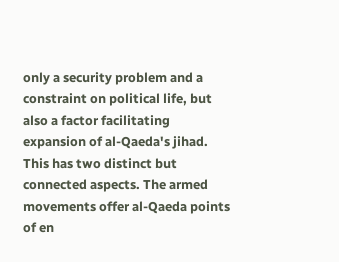only a security problem and a constraint on political life, but also a factor facilitating expansion of al-Qaeda's jihad. This has two distinct but connected aspects. The armed movements offer al-Qaeda points of en